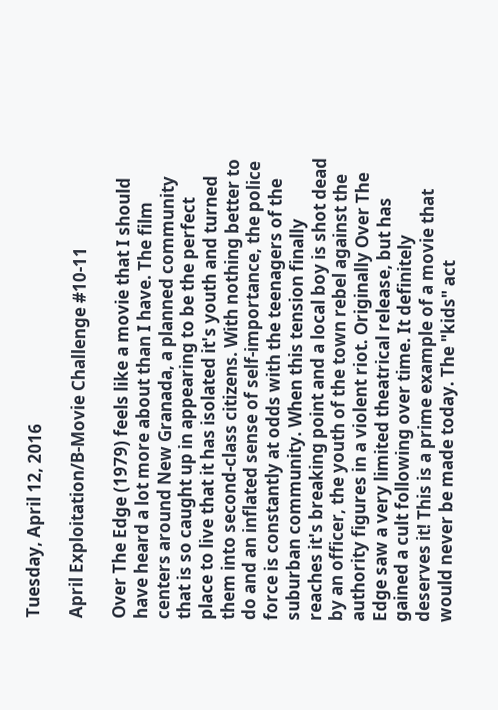Tuesday, April 12, 2016

April Exploitation/B-Movie Challenge #10-11

Over The Edge (1979) feels like a movie that I should have heard a lot more about than I have. The film centers around New Granada, a planned community that is so caught up in appearing to be the perfect place to live that it has isolated it's youth and turned them into second-class citizens. With nothing better to do and an inflated sense of self-importance, the police force is constantly at odds with the teenagers of the suburban community. When this tension finally reaches it's breaking point and a local boy is shot dead by an officer, the youth of the town rebel against the authority figures in a violent riot. Originally Over The Edge saw a very limited theatrical release, but has gained a cult following over time. It definitely deserves it! This is a prime example of a movie that would never be made today. The "kids" act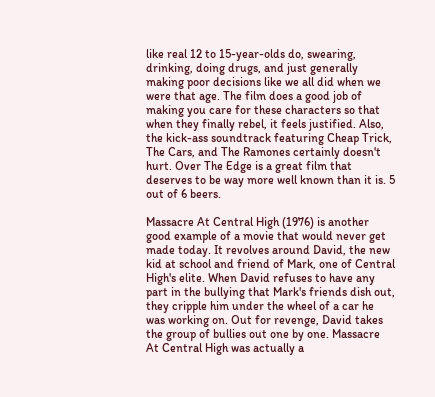like real 12 to 15-year-olds do, swearing, drinking, doing drugs, and just generally making poor decisions like we all did when we were that age. The film does a good job of making you care for these characters so that when they finally rebel, it feels justified. Also, the kick-ass soundtrack featuring Cheap Trick, The Cars, and The Ramones certainly doesn't hurt. Over The Edge is a great film that deserves to be way more well known than it is. 5 out of 6 beers.

Massacre At Central High (1976) is another good example of a movie that would never get made today. It revolves around David, the new kid at school and friend of Mark, one of Central High's elite. When David refuses to have any part in the bullying that Mark's friends dish out, they cripple him under the wheel of a car he was working on. Out for revenge, David takes the group of bullies out one by one. Massacre At Central High was actually a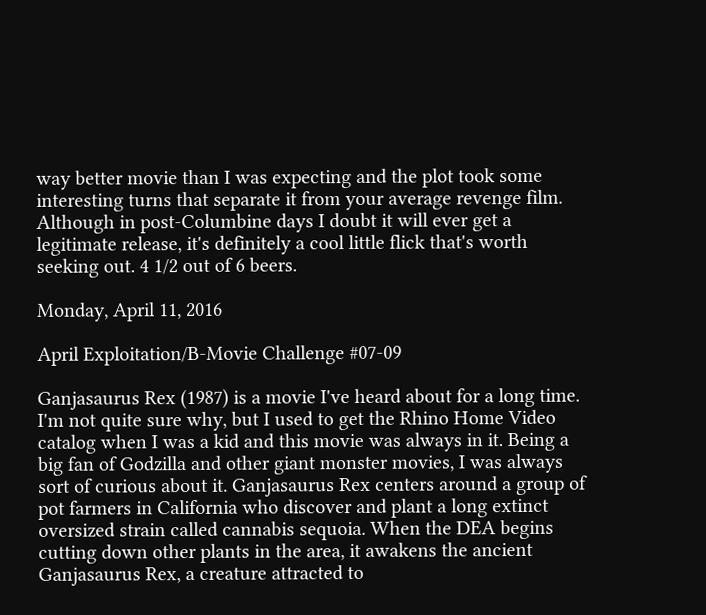way better movie than I was expecting and the plot took some interesting turns that separate it from your average revenge film. Although in post-Columbine days I doubt it will ever get a legitimate release, it's definitely a cool little flick that's worth seeking out. 4 1/2 out of 6 beers.

Monday, April 11, 2016

April Exploitation/B-Movie Challenge #07-09

Ganjasaurus Rex (1987) is a movie I've heard about for a long time. I'm not quite sure why, but I used to get the Rhino Home Video catalog when I was a kid and this movie was always in it. Being a big fan of Godzilla and other giant monster movies, I was always sort of curious about it. Ganjasaurus Rex centers around a group of pot farmers in California who discover and plant a long extinct oversized strain called cannabis sequoia. When the DEA begins cutting down other plants in the area, it awakens the ancient Ganjasaurus Rex, a creature attracted to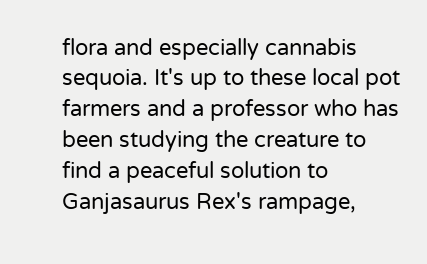flora and especially cannabis sequoia. It's up to these local pot farmers and a professor who has been studying the creature to find a peaceful solution to Ganjasaurus Rex's rampage,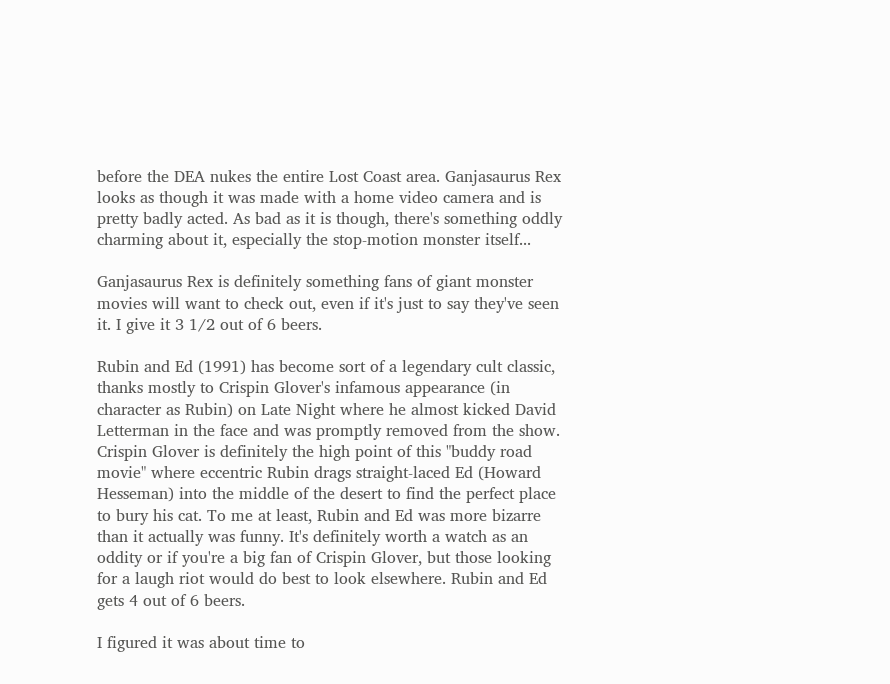before the DEA nukes the entire Lost Coast area. Ganjasaurus Rex looks as though it was made with a home video camera and is pretty badly acted. As bad as it is though, there's something oddly charming about it, especially the stop-motion monster itself...

Ganjasaurus Rex is definitely something fans of giant monster movies will want to check out, even if it's just to say they've seen it. I give it 3 1/2 out of 6 beers.

Rubin and Ed (1991) has become sort of a legendary cult classic, thanks mostly to Crispin Glover's infamous appearance (in character as Rubin) on Late Night where he almost kicked David Letterman in the face and was promptly removed from the show. Crispin Glover is definitely the high point of this "buddy road movie" where eccentric Rubin drags straight-laced Ed (Howard Hesseman) into the middle of the desert to find the perfect place to bury his cat. To me at least, Rubin and Ed was more bizarre than it actually was funny. It's definitely worth a watch as an oddity or if you're a big fan of Crispin Glover, but those looking for a laugh riot would do best to look elsewhere. Rubin and Ed gets 4 out of 6 beers.

I figured it was about time to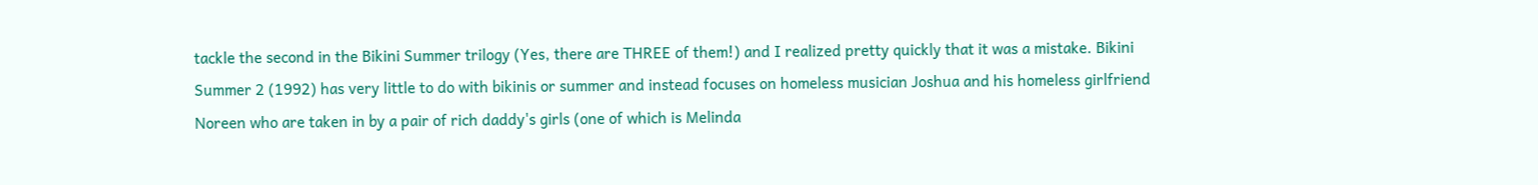tackle the second in the Bikini Summer trilogy (Yes, there are THREE of them!) and I realized pretty quickly that it was a mistake. Bikini Summer 2 (1992) has very little to do with bikinis or summer and instead focuses on homeless musician Joshua and his homeless girlfriend Noreen who are taken in by a pair of rich daddy's girls (one of which is Melinda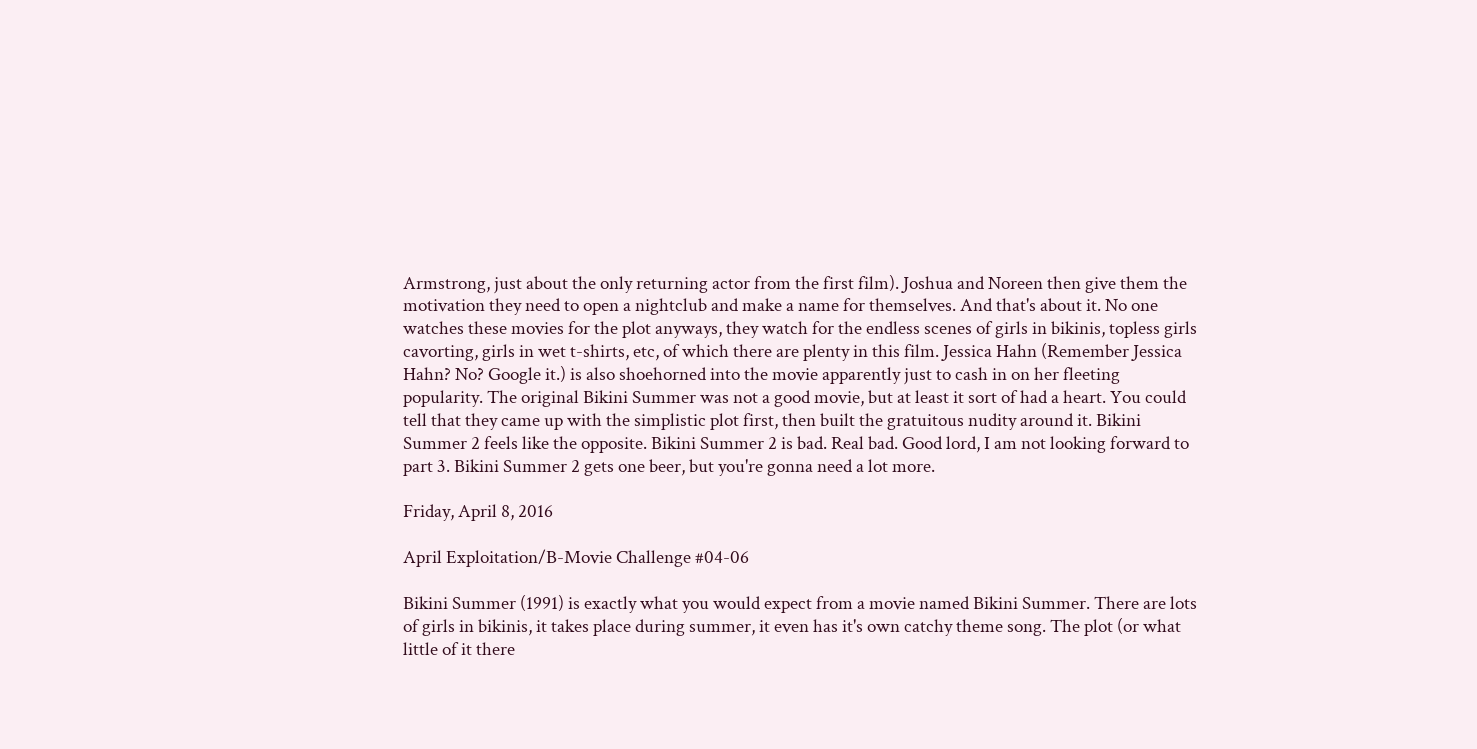Armstrong, just about the only returning actor from the first film). Joshua and Noreen then give them the motivation they need to open a nightclub and make a name for themselves. And that's about it. No one watches these movies for the plot anyways, they watch for the endless scenes of girls in bikinis, topless girls cavorting, girls in wet t-shirts, etc, of which there are plenty in this film. Jessica Hahn (Remember Jessica Hahn? No? Google it.) is also shoehorned into the movie apparently just to cash in on her fleeting popularity. The original Bikini Summer was not a good movie, but at least it sort of had a heart. You could tell that they came up with the simplistic plot first, then built the gratuitous nudity around it. Bikini Summer 2 feels like the opposite. Bikini Summer 2 is bad. Real bad. Good lord, I am not looking forward to part 3. Bikini Summer 2 gets one beer, but you're gonna need a lot more.

Friday, April 8, 2016

April Exploitation/B-Movie Challenge #04-06

Bikini Summer (1991) is exactly what you would expect from a movie named Bikini Summer. There are lots of girls in bikinis, it takes place during summer, it even has it's own catchy theme song. The plot (or what little of it there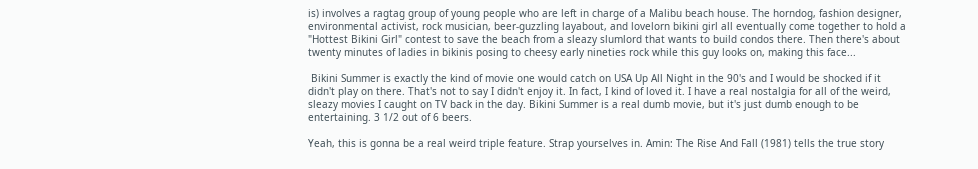is) involves a ragtag group of young people who are left in charge of a Malibu beach house. The horndog, fashion designer, environmental activist, rock musician, beer-guzzling layabout, and lovelorn bikini girl all eventually come together to hold a "Hottest Bikini Girl" contest to save the beach from a sleazy slumlord that wants to build condos there. Then there's about twenty minutes of ladies in bikinis posing to cheesy early nineties rock while this guy looks on, making this face...

 Bikini Summer is exactly the kind of movie one would catch on USA Up All Night in the 90's and I would be shocked if it didn't play on there. That's not to say I didn't enjoy it. In fact, I kind of loved it. I have a real nostalgia for all of the weird, sleazy movies I caught on TV back in the day. Bikini Summer is a real dumb movie, but it's just dumb enough to be entertaining. 3 1/2 out of 6 beers.

Yeah, this is gonna be a real weird triple feature. Strap yourselves in. Amin: The Rise And Fall (1981) tells the true story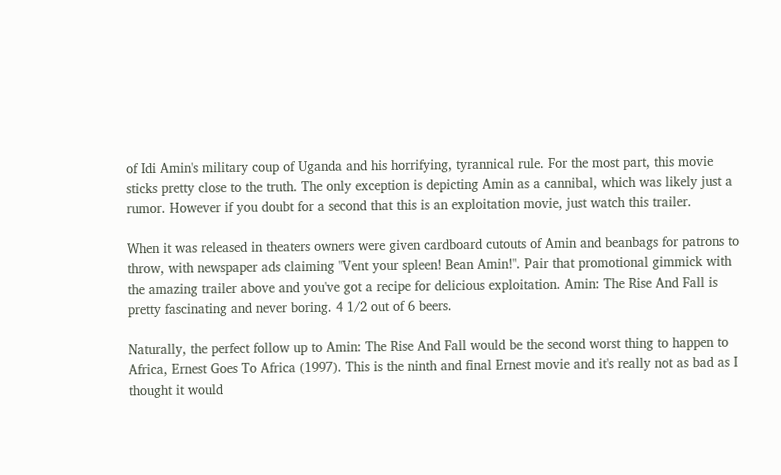of Idi Amin's military coup of Uganda and his horrifying, tyrannical rule. For the most part, this movie sticks pretty close to the truth. The only exception is depicting Amin as a cannibal, which was likely just a rumor. However if you doubt for a second that this is an exploitation movie, just watch this trailer.

When it was released in theaters owners were given cardboard cutouts of Amin and beanbags for patrons to throw, with newspaper ads claiming "Vent your spleen! Bean Amin!". Pair that promotional gimmick with the amazing trailer above and you've got a recipe for delicious exploitation. Amin: The Rise And Fall is pretty fascinating and never boring. 4 1/2 out of 6 beers.

Naturally, the perfect follow up to Amin: The Rise And Fall would be the second worst thing to happen to Africa, Ernest Goes To Africa (1997). This is the ninth and final Ernest movie and it's really not as bad as I thought it would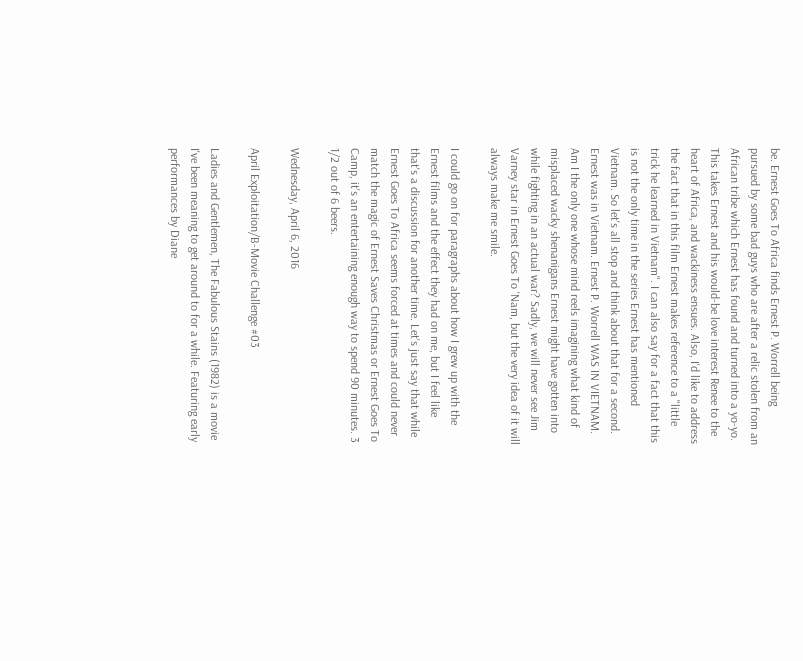be. Ernest Goes To Africa finds Ernest P. Worrell being pursued by some bad guys who are after a relic stolen from an African tribe which Ernest has found and turned into a yo-yo. This takes Ernest and his would-be love interest Renee to the heart of Africa, and wackiness ensues. Also, I'd like to address the fact that in this film Ernest makes reference to a "little trick he learned in Vietnam". I can also say for a fact that this is not the only time in the series Ernest has mentioned Vietnam. So let's all stop and think about that for a second. Ernest was in Vietnam. Ernest P. Worrell WAS IN VIETNAM. Am I the only one whose mind reels imagining what kind of misplaced wacky shenanigans Ernest might have gotten into while fighting in an actual war? Sadly, we will never see Jim Varney star in Ernest Goes To 'Nam, but the very idea of it will always make me smile.

I could go on for paragraphs about how I grew up with the Ernest films and the effect they had on me, but I feel like that's a discussion for another time. Let's just say that while Ernest Goes To Africa seems forced at times and could never match the magic of Ernest Saves Christmas or Ernest Goes To Camp, it's an entertaining enough way to spend 90 minutes. 3 1/2 out of 6 beers.

Wednesday, April 6, 2016

April Exploitation/B-Movie Challenge #03

Ladies and Gentlemen, The Fabulous Stains (1982) is a movie I've been meaning to get around to for a while. Featuring early performances by Diane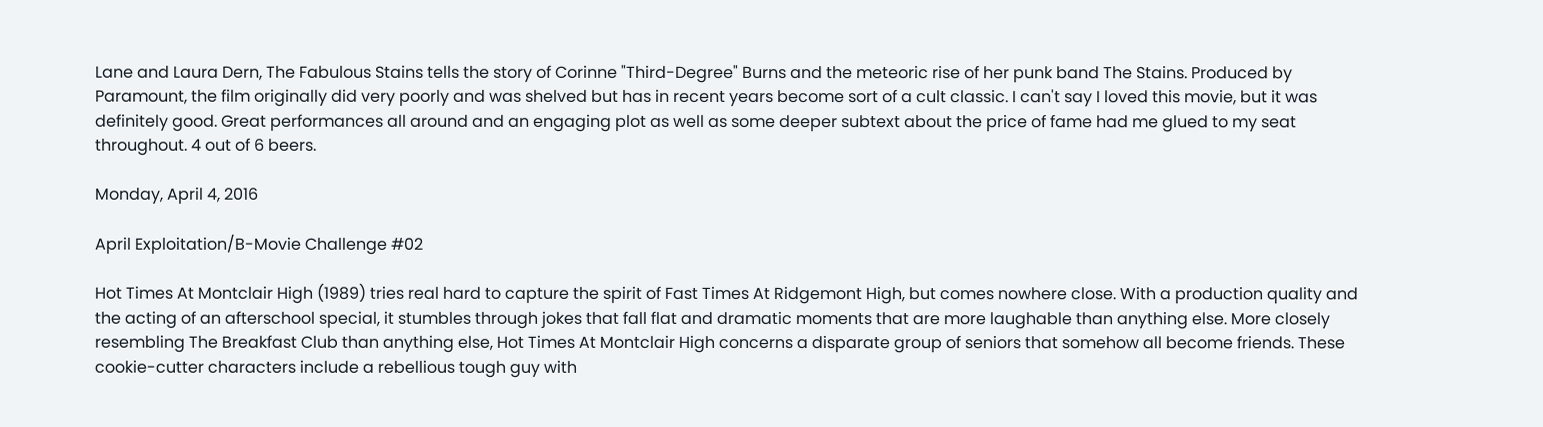Lane and Laura Dern, The Fabulous Stains tells the story of Corinne "Third-Degree" Burns and the meteoric rise of her punk band The Stains. Produced by Paramount, the film originally did very poorly and was shelved but has in recent years become sort of a cult classic. I can't say I loved this movie, but it was definitely good. Great performances all around and an engaging plot as well as some deeper subtext about the price of fame had me glued to my seat throughout. 4 out of 6 beers.

Monday, April 4, 2016

April Exploitation/B-Movie Challenge #02

Hot Times At Montclair High (1989) tries real hard to capture the spirit of Fast Times At Ridgemont High, but comes nowhere close. With a production quality and the acting of an afterschool special, it stumbles through jokes that fall flat and dramatic moments that are more laughable than anything else. More closely resembling The Breakfast Club than anything else, Hot Times At Montclair High concerns a disparate group of seniors that somehow all become friends. These cookie-cutter characters include a rebellious tough guy with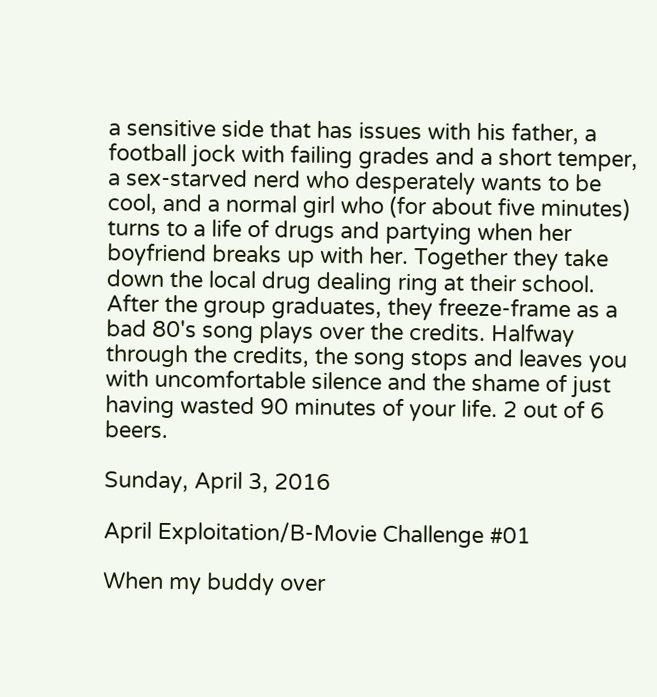a sensitive side that has issues with his father, a football jock with failing grades and a short temper, a sex-starved nerd who desperately wants to be cool, and a normal girl who (for about five minutes) turns to a life of drugs and partying when her boyfriend breaks up with her. Together they take down the local drug dealing ring at their school. After the group graduates, they freeze-frame as a bad 80's song plays over the credits. Halfway through the credits, the song stops and leaves you with uncomfortable silence and the shame of just having wasted 90 minutes of your life. 2 out of 6 beers.

Sunday, April 3, 2016

April Exploitation/B-Movie Challenge #01

When my buddy over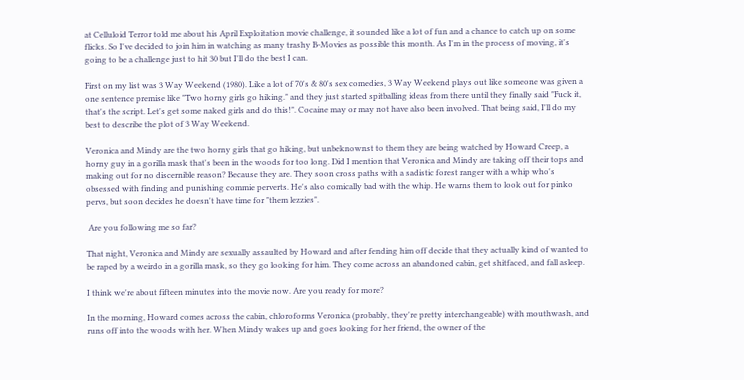at Celluloid Terror told me about his April Exploitation movie challenge, it sounded like a lot of fun and a chance to catch up on some flicks. So I've decided to join him in watching as many trashy B-Movies as possible this month. As I'm in the process of moving, it's going to be a challenge just to hit 30 but I'll do the best I can.

First on my list was 3 Way Weekend (1980). Like a lot of 70's & 80's sex comedies, 3 Way Weekend plays out like someone was given a one sentence premise like "Two horny girls go hiking." and they just started spitballing ideas from there until they finally said "Fuck it, that's the script. Let's get some naked girls and do this!". Cocaine may or may not have also been involved. That being said, I'll do my best to describe the plot of 3 Way Weekend.

Veronica and Mindy are the two horny girls that go hiking, but unbeknownst to them they are being watched by Howard Creep, a horny guy in a gorilla mask that's been in the woods for too long. Did I mention that Veronica and Mindy are taking off their tops and making out for no discernible reason? Because they are. They soon cross paths with a sadistic forest ranger with a whip who's obsessed with finding and punishing commie perverts. He's also comically bad with the whip. He warns them to look out for pinko pervs, but soon decides he doesn't have time for "them lezzies".

 Are you following me so far?

That night, Veronica and Mindy are sexually assaulted by Howard and after fending him off decide that they actually kind of wanted to be raped by a weirdo in a gorilla mask, so they go looking for him. They come across an abandoned cabin, get shitfaced, and fall asleep.

I think we're about fifteen minutes into the movie now. Are you ready for more?

In the morning, Howard comes across the cabin, chloroforms Veronica (probably, they're pretty interchangeable) with mouthwash, and runs off into the woods with her. When Mindy wakes up and goes looking for her friend, the owner of the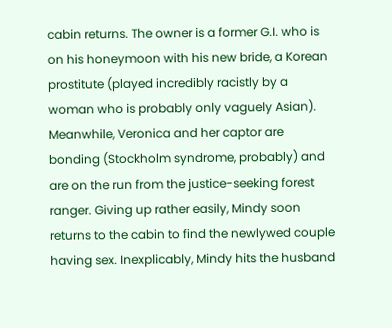cabin returns. The owner is a former G.I. who is on his honeymoon with his new bride, a Korean prostitute (played incredibly racistly by a woman who is probably only vaguely Asian). Meanwhile, Veronica and her captor are bonding (Stockholm syndrome, probably) and are on the run from the justice-seeking forest ranger. Giving up rather easily, Mindy soon returns to the cabin to find the newlywed couple having sex. Inexplicably, Mindy hits the husband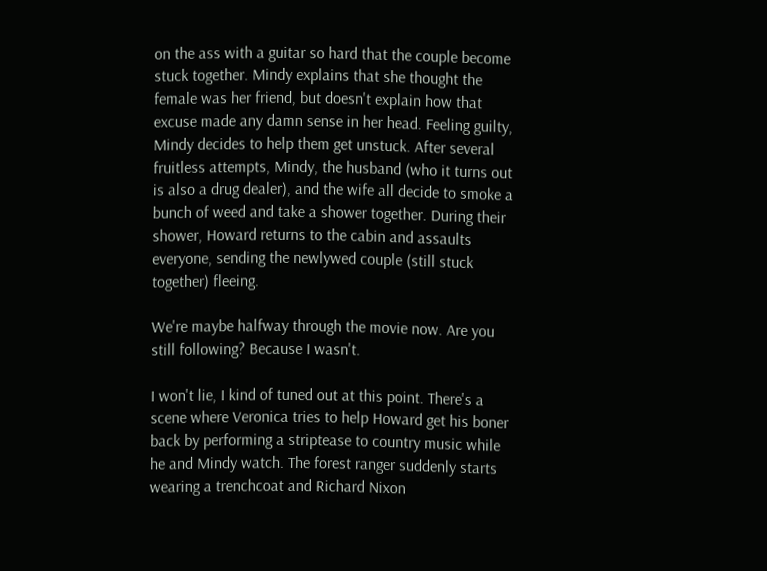on the ass with a guitar so hard that the couple become stuck together. Mindy explains that she thought the female was her friend, but doesn't explain how that excuse made any damn sense in her head. Feeling guilty, Mindy decides to help them get unstuck. After several fruitless attempts, Mindy, the husband (who it turns out is also a drug dealer), and the wife all decide to smoke a bunch of weed and take a shower together. During their shower, Howard returns to the cabin and assaults everyone, sending the newlywed couple (still stuck together) fleeing.

We're maybe halfway through the movie now. Are you still following? Because I wasn't.

I won't lie, I kind of tuned out at this point. There's a scene where Veronica tries to help Howard get his boner back by performing a striptease to country music while he and Mindy watch. The forest ranger suddenly starts wearing a trenchcoat and Richard Nixon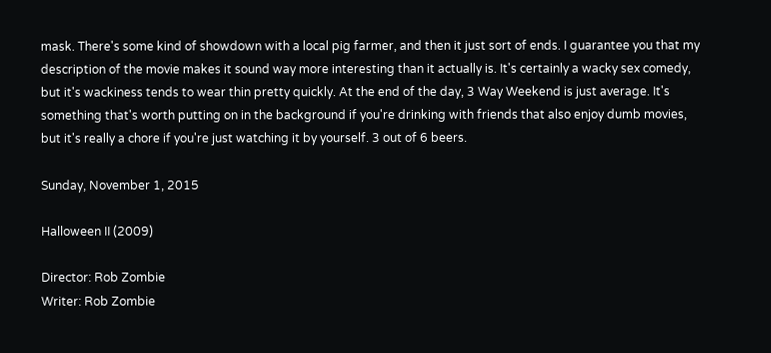mask. There's some kind of showdown with a local pig farmer, and then it just sort of ends. I guarantee you that my description of the movie makes it sound way more interesting than it actually is. It's certainly a wacky sex comedy, but it's wackiness tends to wear thin pretty quickly. At the end of the day, 3 Way Weekend is just average. It's something that's worth putting on in the background if you're drinking with friends that also enjoy dumb movies, but it's really a chore if you're just watching it by yourself. 3 out of 6 beers.

Sunday, November 1, 2015

Halloween II (2009)

Director: Rob Zombie
Writer: Rob Zombie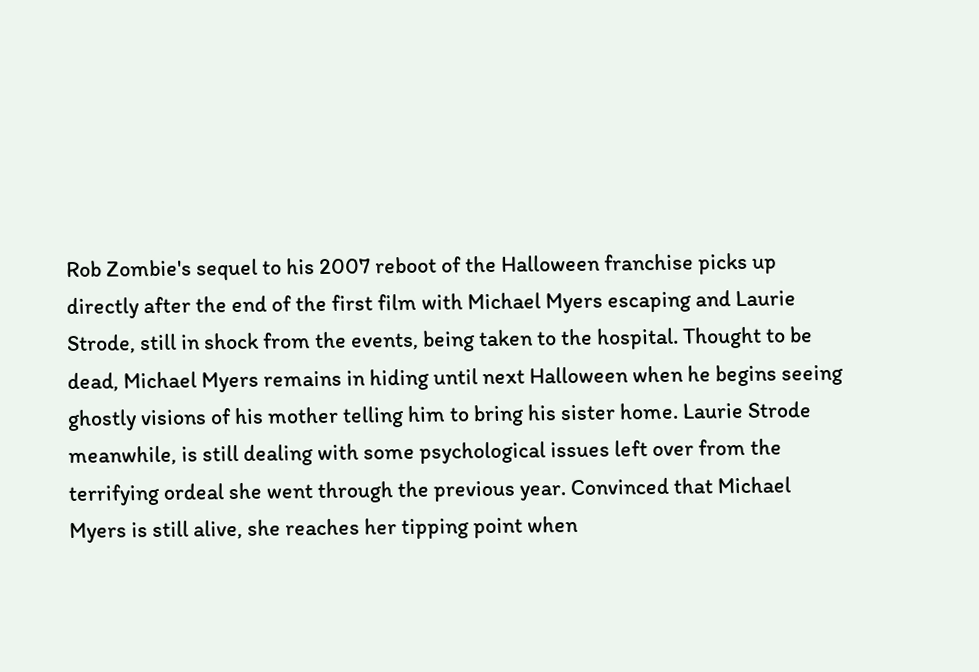Rob Zombie's sequel to his 2007 reboot of the Halloween franchise picks up directly after the end of the first film with Michael Myers escaping and Laurie Strode, still in shock from the events, being taken to the hospital. Thought to be dead, Michael Myers remains in hiding until next Halloween when he begins seeing ghostly visions of his mother telling him to bring his sister home. Laurie Strode meanwhile, is still dealing with some psychological issues left over from the terrifying ordeal she went through the previous year. Convinced that Michael Myers is still alive, she reaches her tipping point when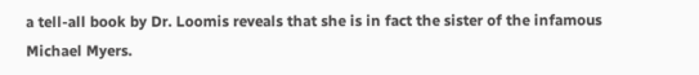a tell-all book by Dr. Loomis reveals that she is in fact the sister of the infamous Michael Myers.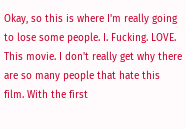Okay, so this is where I'm really going to lose some people. I. Fucking. LOVE. This movie. I don't really get why there are so many people that hate this film. With the first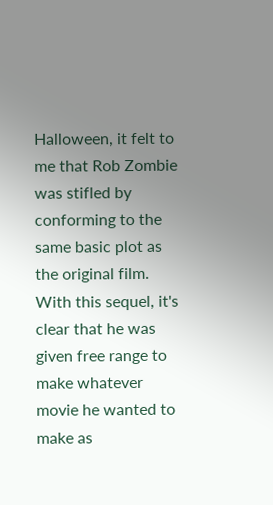Halloween, it felt to me that Rob Zombie was stifled by conforming to the same basic plot as the original film. With this sequel, it's clear that he was given free range to make whatever movie he wanted to make as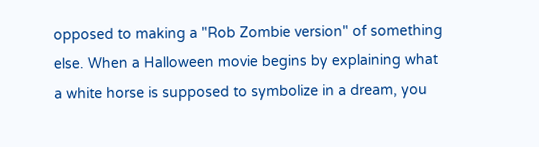opposed to making a "Rob Zombie version" of something else. When a Halloween movie begins by explaining what a white horse is supposed to symbolize in a dream, you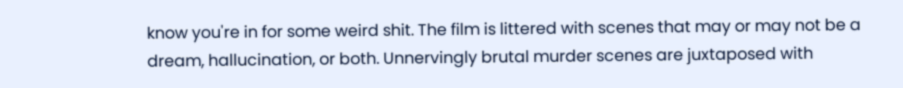know you're in for some weird shit. The film is littered with scenes that may or may not be a dream, hallucination, or both. Unnervingly brutal murder scenes are juxtaposed with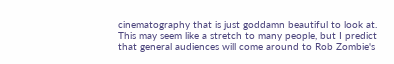cinematography that is just goddamn beautiful to look at. This may seem like a stretch to many people, but I predict that general audiences will come around to Rob Zombie's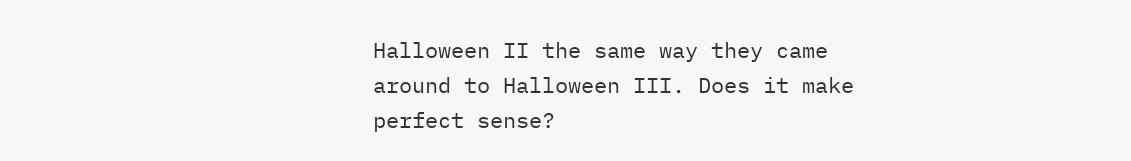Halloween II the same way they came around to Halloween III. Does it make perfect sense?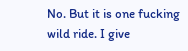No. But it is one fucking wild ride. I give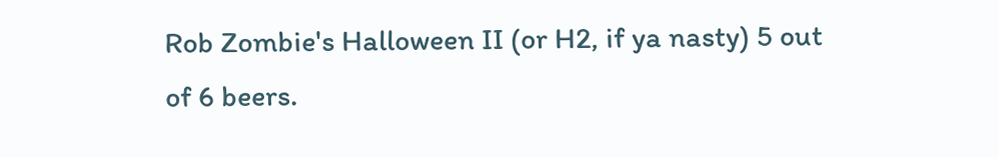Rob Zombie's Halloween II (or H2, if ya nasty) 5 out of 6 beers.